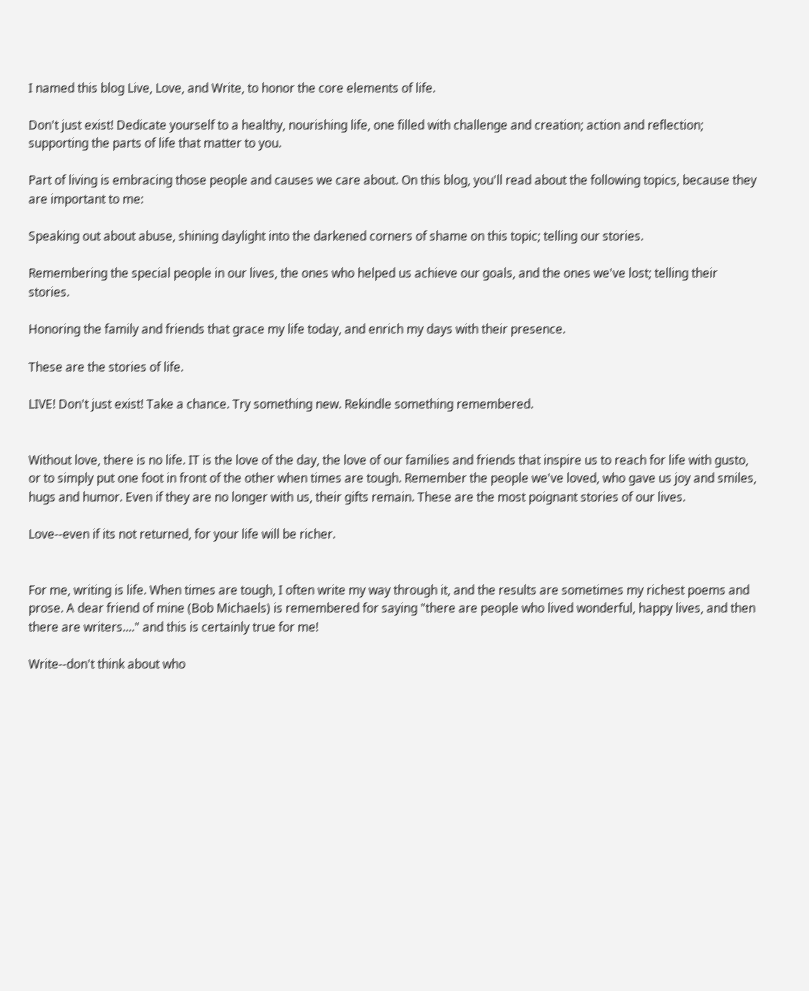I named this blog Live, Love, and Write, to honor the core elements of life.

Don't just exist! Dedicate yourself to a healthy, nourishing life, one filled with challenge and creation; action and reflection; supporting the parts of life that matter to you.

Part of living is embracing those people and causes we care about. On this blog, you'll read about the following topics, because they are important to me:

Speaking out about abuse, shining daylight into the darkened corners of shame on this topic; telling our stories.

Remembering the special people in our lives, the ones who helped us achieve our goals, and the ones we've lost; telling their stories.

Honoring the family and friends that grace my life today, and enrich my days with their presence.

These are the stories of life.

LIVE! Don't just exist! Take a chance. Try something new. Rekindle something remembered.


Without love, there is no life. IT is the love of the day, the love of our families and friends that inspire us to reach for life with gusto, or to simply put one foot in front of the other when times are tough. Remember the people we've loved, who gave us joy and smiles, hugs and humor. Even if they are no longer with us, their gifts remain. These are the most poignant stories of our lives.

Love--even if its not returned, for your life will be richer.


For me, writing is life. When times are tough, I often write my way through it, and the results are sometimes my richest poems and prose. A dear friend of mine (Bob Michaels) is remembered for saying "there are people who lived wonderful, happy lives, and then there are writers...." and this is certainly true for me!

Write--don't think about who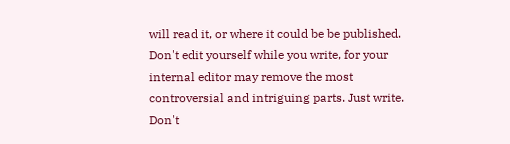will read it, or where it could be be published. Don't edit yourself while you write, for your internal editor may remove the most controversial and intriguing parts. Just write. Don't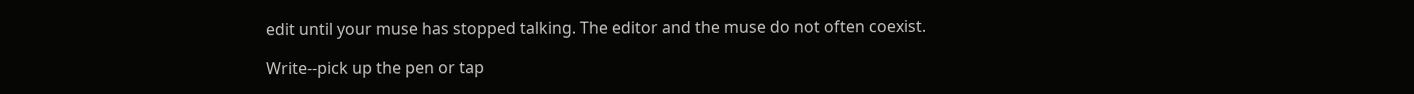edit until your muse has stopped talking. The editor and the muse do not often coexist.

Write--pick up the pen or tap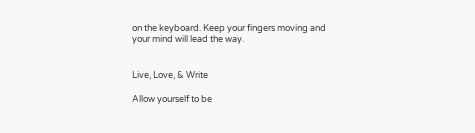on the keyboard. Keep your fingers moving and your mind will lead the way.


Live, Love, & Write

Allow yourself to be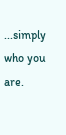...simply who you are.